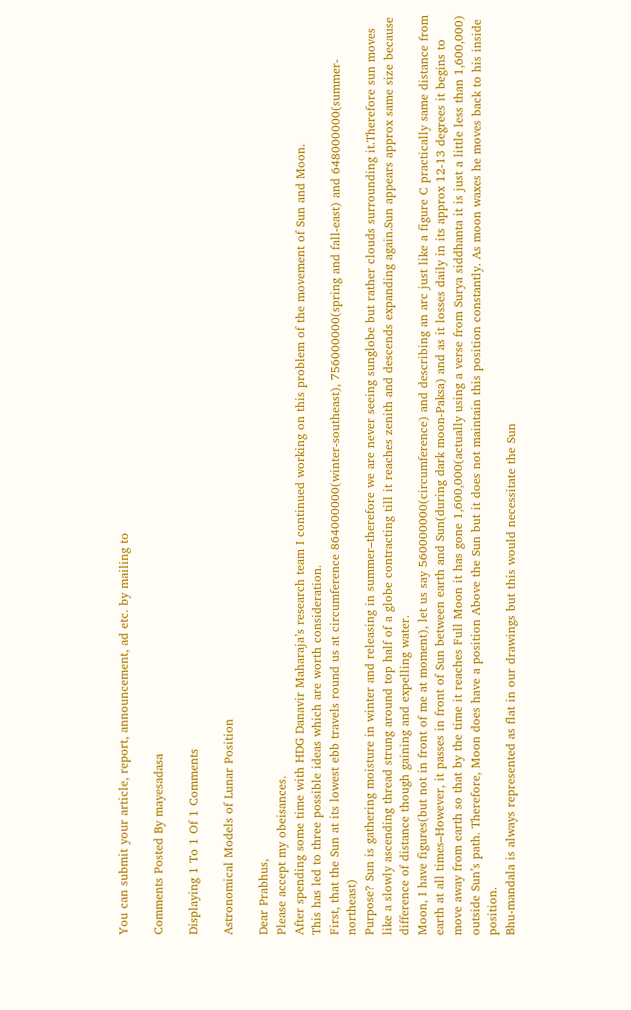You can submit your article, report, announcement, ad etc. by mailing to

Comments Posted By mayesadasa

Displaying 1 To 1 Of 1 Comments

Astronomical Models of Lunar Position

Dear Prabhus,
Please accept my obeisances.
After spending some time with HDG Danavir Maharaja’s research team I continued working on this problem of the movement of Sun and Moon.
This has led to three possible ideas which are worth consideration.
First, that the Sun at its lowest ebb travels round us at circumference 864000000(winter-southeast), 756000000(spring and fall-east) and 648000000(summer-northeast)
Purpose? Sun is gathering moisture in winter and releasing in summer–therefore we are never seeing sunglobe but rather clouds surrounding it.Therefore sun moves like a slowly ascending thread strung around top half of a globe contracting till it reaches zenith and descends expanding again.Sun appears approx same size because difference of distance though gaining and expelling water.
Moon, I have figures(but not in front of me at moment), let us say 560000000(circumference) and describing an arc just like a figure C practically same distance from earth at all times–However, it passes in front of Sun between earth and Sun(during dark moon-Paksa) and as it losses daily in its approx 12-13 degrees it begins to move away from earth so that by the time it reaches Full Moon it has gone 1,600,000(actually using a verse from Surya siddhanta it is just a little less than 1,600,000) outside Sun’s path. Therefore, Moon does have a position Above the Sun but it does not maintain this position constantly. As moon waxes he moves back to his inside position.
Bhu-mandala is always represented as flat in our drawings but this would necessitate the Sun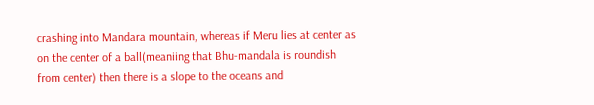crashing into Mandara mountain, whereas if Meru lies at center as on the center of a ball(meaniing that Bhu-mandala is roundish from center) then there is a slope to the oceans and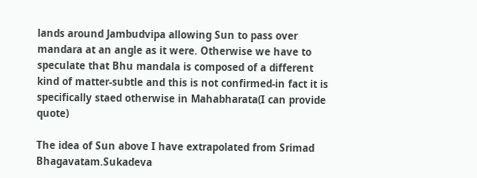lands around Jambudvipa allowing Sun to pass over mandara at an angle as it were. Otherwise we have to speculate that Bhu mandala is composed of a different kind of matter-subtle and this is not confirmed-in fact it is specifically staed otherwise in Mahabharata(I can provide quote)

The idea of Sun above I have extrapolated from Srimad Bhagavatam.Sukadeva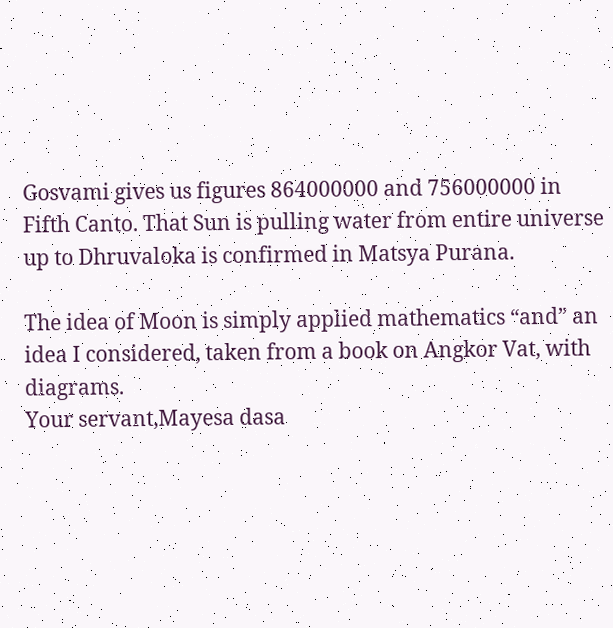Gosvami gives us figures 864000000 and 756000000 in Fifth Canto. That Sun is pulling water from entire universe up to Dhruvaloka is confirmed in Matsya Purana.

The idea of Moon is simply applied mathematics “and” an idea I considered, taken from a book on Angkor Vat, with diagrams.
Your servant,Mayesa dasa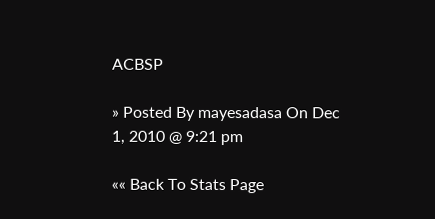ACBSP

» Posted By mayesadasa On Dec 1, 2010 @ 9:21 pm

«« Back To Stats Page